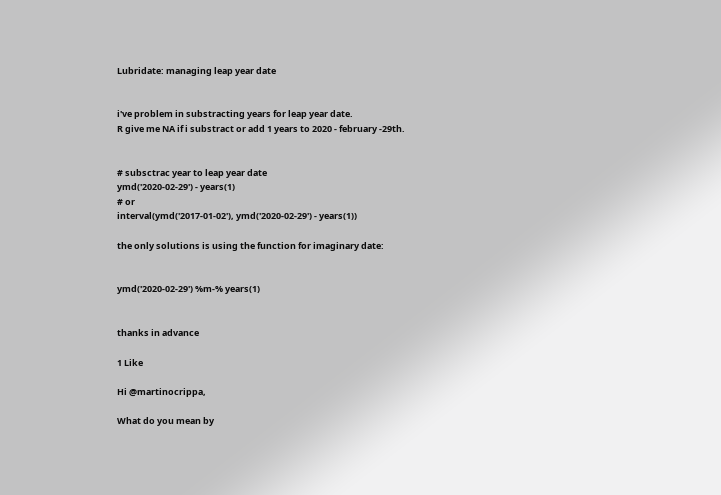Lubridate: managing leap year date


i've problem in substracting years for leap year date.
R give me NA if i substract or add 1 years to 2020 - february -29th.


# subsctrac year to leap year date
ymd('2020-02-29') - years(1)
# or
interval(ymd('2017-01-02'), ymd('2020-02-29') - years(1))

the only solutions is using the function for imaginary date:


ymd('2020-02-29') %m-% years(1)


thanks in advance

1 Like

Hi @martinocrippa,

What do you mean by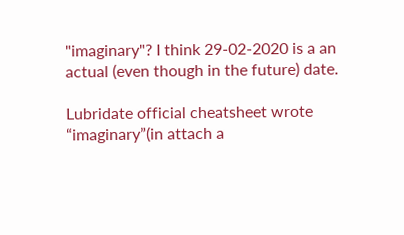"imaginary"? I think 29-02-2020 is a an actual (even though in the future) date.

Lubridate official cheatsheet wrote “imaginary”(in attach a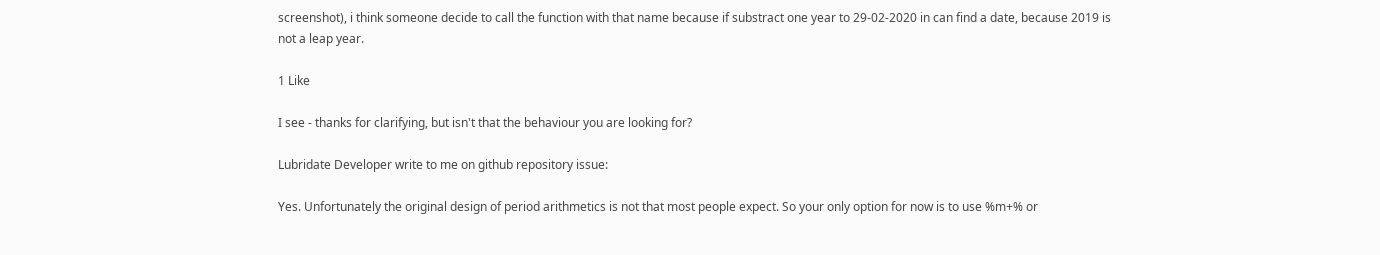screenshot), i think someone decide to call the function with that name because if substract one year to 29-02-2020 in can find a date, because 2019 is not a leap year.

1 Like

I see - thanks for clarifying, but isn't that the behaviour you are looking for?

Lubridate Developer write to me on github repository issue:

Yes. Unfortunately the original design of period arithmetics is not that most people expect. So your only option for now is to use %m+% or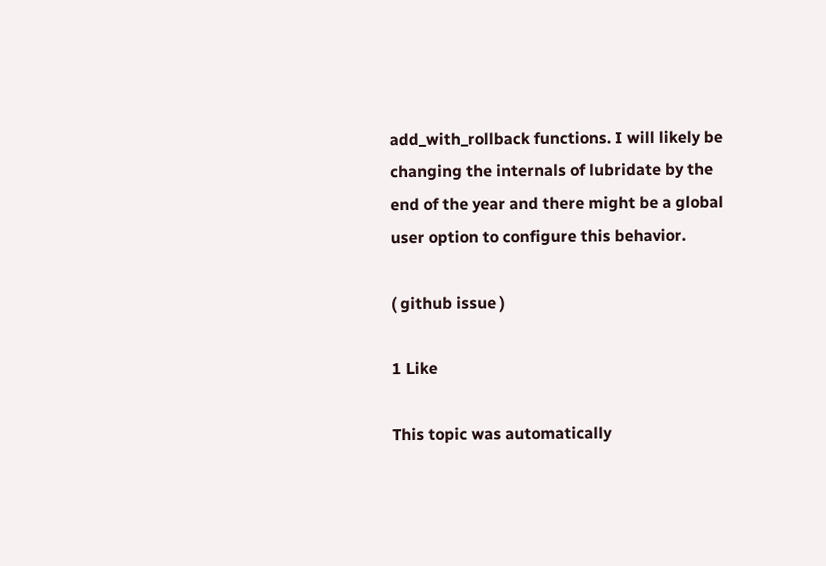add_with_rollback functions. I will likely be changing the internals of lubridate by the end of the year and there might be a global user option to configure this behavior.

( github issue )

1 Like

This topic was automatically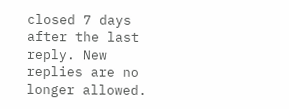closed 7 days after the last reply. New replies are no longer allowed.